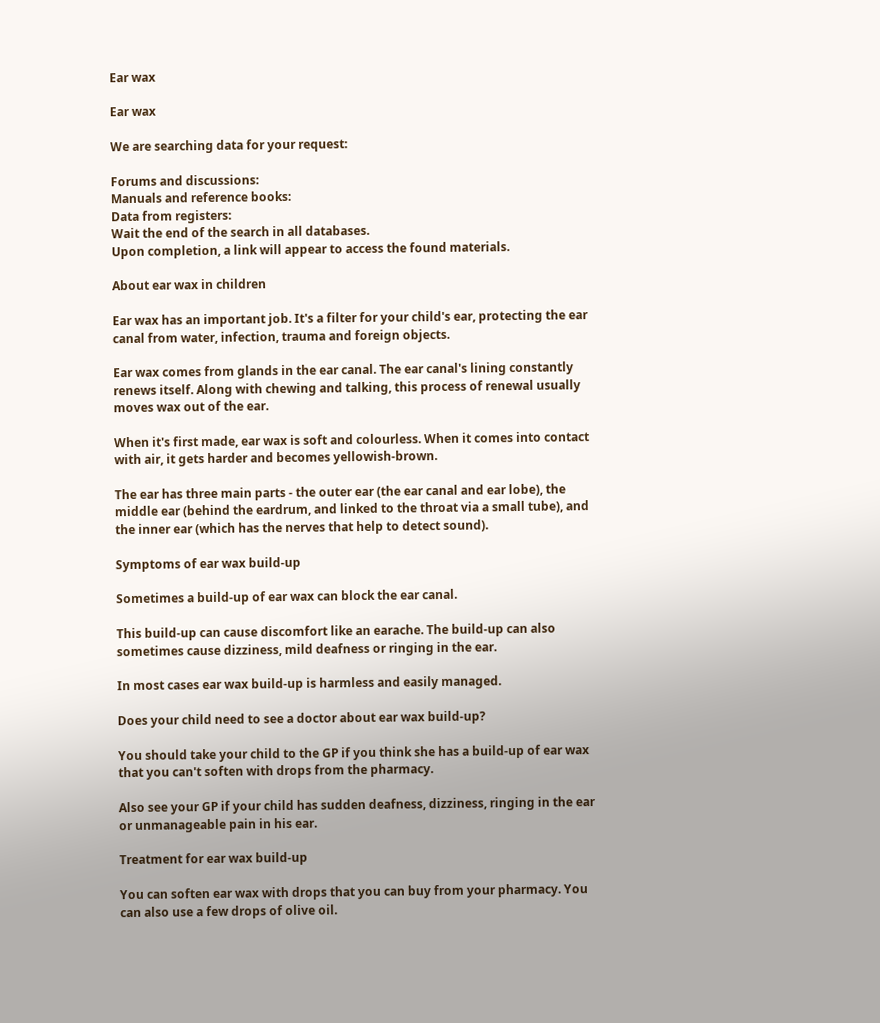Ear wax

Ear wax

We are searching data for your request:

Forums and discussions:
Manuals and reference books:
Data from registers:
Wait the end of the search in all databases.
Upon completion, a link will appear to access the found materials.

About ear wax in children

Ear wax has an important job. It's a filter for your child's ear, protecting the ear canal from water, infection, trauma and foreign objects.

Ear wax comes from glands in the ear canal. The ear canal's lining constantly renews itself. Along with chewing and talking, this process of renewal usually moves wax out of the ear.

When it's first made, ear wax is soft and colourless. When it comes into contact with air, it gets harder and becomes yellowish-brown.

The ear has three main parts - the outer ear (the ear canal and ear lobe), the middle ear (behind the eardrum, and linked to the throat via a small tube), and the inner ear (which has the nerves that help to detect sound).

Symptoms of ear wax build-up

Sometimes a build-up of ear wax can block the ear canal.

This build-up can cause discomfort like an earache. The build-up can also sometimes cause dizziness, mild deafness or ringing in the ear.

In most cases ear wax build-up is harmless and easily managed.

Does your child need to see a doctor about ear wax build-up?

You should take your child to the GP if you think she has a build-up of ear wax that you can't soften with drops from the pharmacy.

Also see your GP if your child has sudden deafness, dizziness, ringing in the ear or unmanageable pain in his ear.

Treatment for ear wax build-up

You can soften ear wax with drops that you can buy from your pharmacy. You can also use a few drops of olive oil.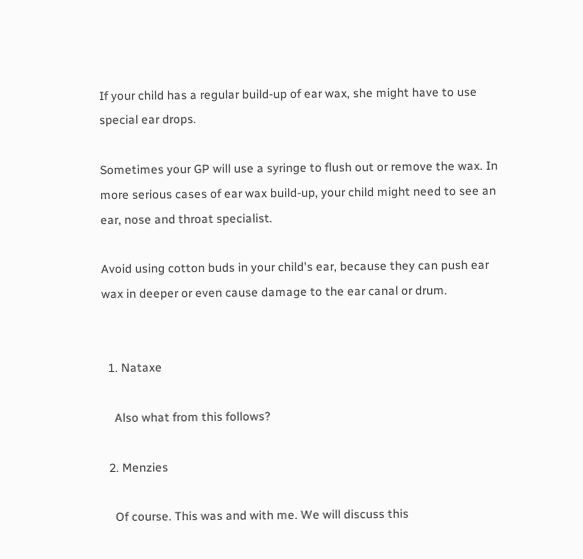If your child has a regular build-up of ear wax, she might have to use special ear drops.

Sometimes your GP will use a syringe to flush out or remove the wax. In more serious cases of ear wax build-up, your child might need to see an ear, nose and throat specialist.

Avoid using cotton buds in your child's ear, because they can push ear wax in deeper or even cause damage to the ear canal or drum.


  1. Nataxe

    Also what from this follows?

  2. Menzies

    Of course. This was and with me. We will discuss this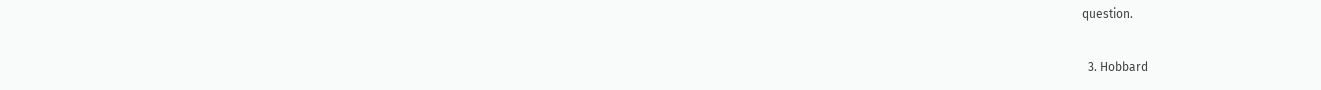question.

  3. Hobbard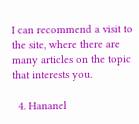I can recommend a visit to the site, where there are many articles on the topic that interests you.

  4. Hananel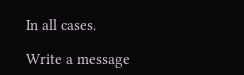In all cases.

Write a message